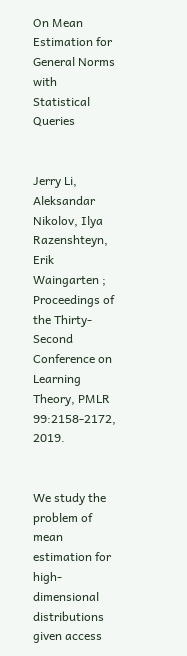On Mean Estimation for General Norms with Statistical Queries


Jerry Li, Aleksandar Nikolov, Ilya Razenshteyn, Erik Waingarten ;
Proceedings of the Thirty-Second Conference on Learning Theory, PMLR 99:2158-2172, 2019.


We study the problem of mean estimation for high-dimensional distributions given access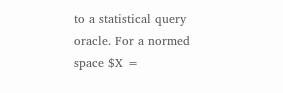to a statistical query oracle. For a normed space $X =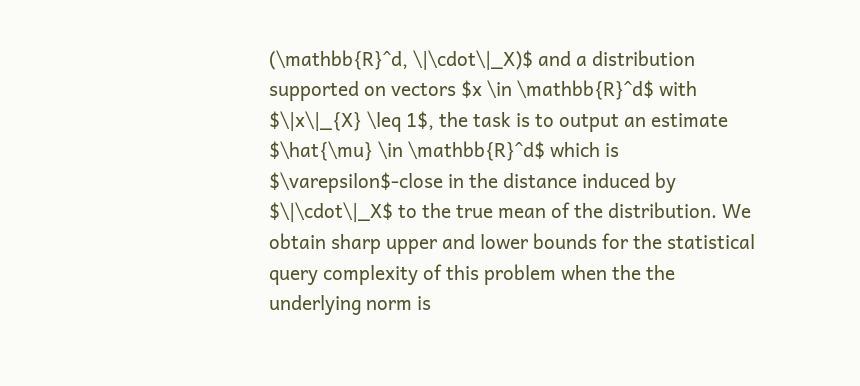(\mathbb{R}^d, \|\cdot\|_X)$ and a distribution supported on vectors $x \in \mathbb{R}^d$ with $\|x\|_{X} \leq 1$, the task is to output an estimate $\hat{\mu} \in \mathbb{R}^d$ which is $\varepsilon$-close in the distance induced by $\|\cdot\|_X$ to the true mean of the distribution. We obtain sharp upper and lower bounds for the statistical query complexity of this problem when the the underlying norm is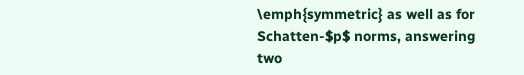\emph{symmetric} as well as for Schatten-$p$ norms, answering two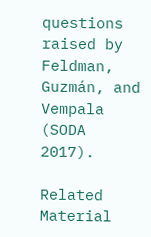questions raised by Feldman, Guzmán, and Vempala (SODA 2017).

Related Material